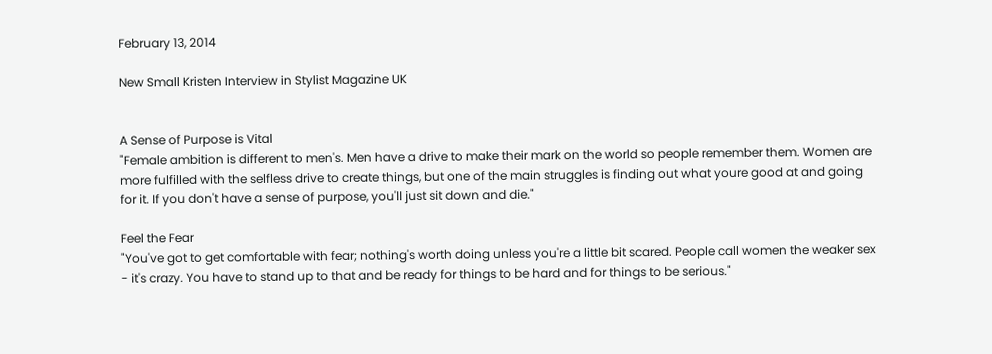February 13, 2014

New Small Kristen Interview in Stylist Magazine UK


A Sense of Purpose is Vital
"Female ambition is different to men's. Men have a drive to make their mark on the world so people remember them. Women are more fulfilled with the selfless drive to create things, but one of the main struggles is finding out what youre good at and going for it. If you don't have a sense of purpose, you'll just sit down and die."

Feel the Fear
"You've got to get comfortable with fear; nothing's worth doing unless you're a little bit scared. People call women the weaker sex - it's crazy. You have to stand up to that and be ready for things to be hard and for things to be serious."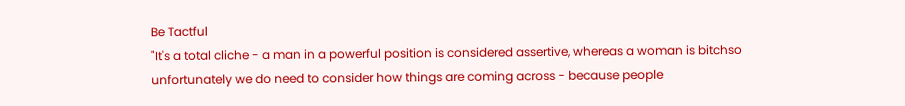Be Tactful
"It's a total cliche - a man in a powerful position is considered assertive, whereas a woman is bitchso unfortunately we do need to consider how things are coming across - because people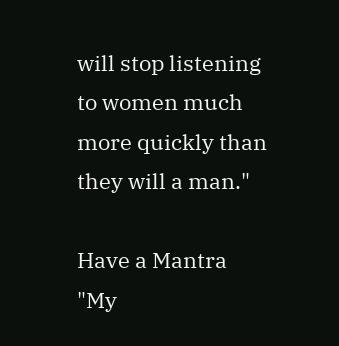will stop listening to women much more quickly than they will a man."

Have a Mantra
"My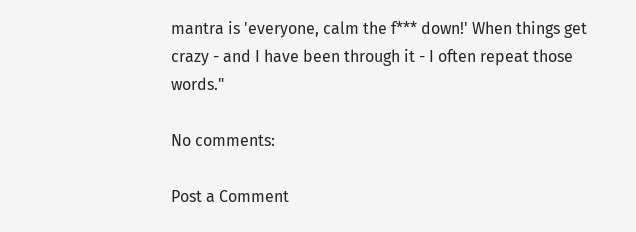mantra is 'everyone, calm the f*** down!' When things get crazy - and I have been through it - I often repeat those words."

No comments:

Post a Comment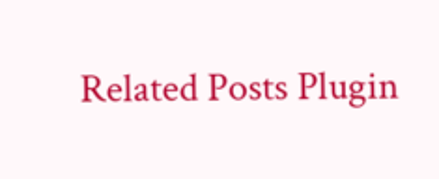Related Posts Plugin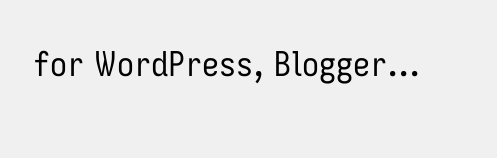for WordPress, Blogger...